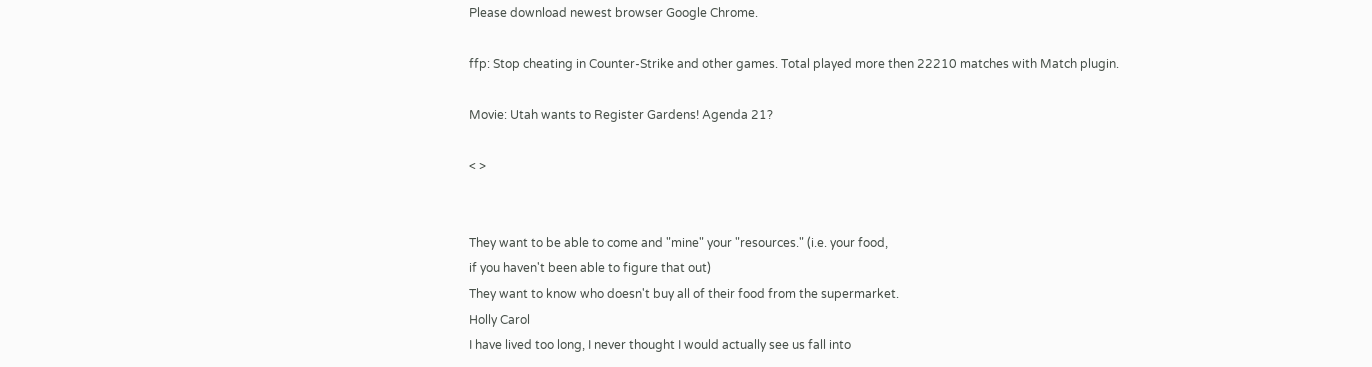Please download newest browser Google Chrome.

ffp: Stop cheating in Counter-Strike and other games. Total played more then 22210 matches with Match plugin.

Movie: Utah wants to Register Gardens! Agenda 21?

< >


They want to be able to come and "mine" your "resources." (i.e. your food,
if you haven't been able to figure that out)
They want to know who doesn't buy all of their food from the supermarket.
Holly Carol
I have lived too long, I never thought I would actually see us fall into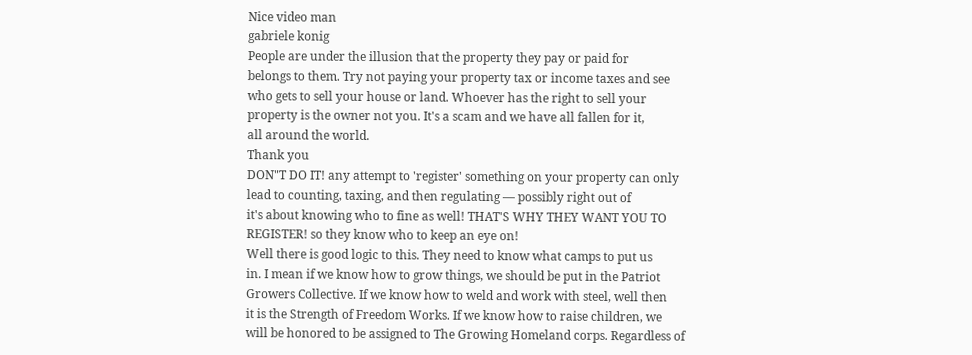Nice video man
gabriele konig
People are under the illusion that the property they pay or paid for
belongs to them. Try not paying your property tax or income taxes and see
who gets to sell your house or land. Whoever has the right to sell your
property is the owner not you. It's a scam and we have all fallen for it,
all around the world.
Thank you
DON"T DO IT! any attempt to 'register' something on your property can only
lead to counting, taxing, and then regulating — possibly right out of
it's about knowing who to fine as well! THAT'S WHY THEY WANT YOU TO
REGISTER! so they know who to keep an eye on!
Well there is good logic to this. They need to know what camps to put us
in. I mean if we know how to grow things, we should be put in the Patriot
Growers Collective. If we know how to weld and work with steel, well then
it is the Strength of Freedom Works. If we know how to raise children, we
will be honored to be assigned to The Growing Homeland corps. Regardless of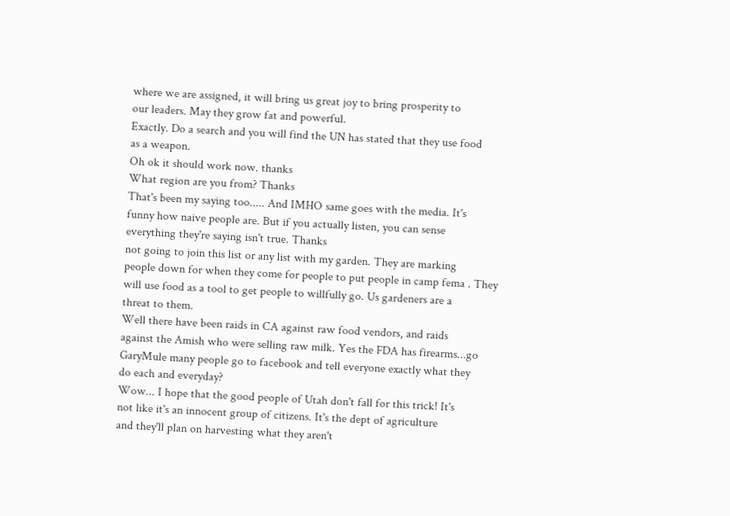where we are assigned, it will bring us great joy to bring prosperity to
our leaders. May they grow fat and powerful.
Exactly. Do a search and you will find the UN has stated that they use food
as a weapon.
Oh ok it should work now. thanks
What region are you from? Thanks
That's been my saying too..... And IMHO same goes with the media. It's
funny how naive people are. But if you actually listen, you can sense
everything they're saying isn't true. Thanks
not going to join this list or any list with my garden. They are marking
people down for when they come for people to put people in camp fema . They
will use food as a tool to get people to willfully go. Us gardeners are a
threat to them.
Well there have been raids in CA against raw food vendors, and raids
against the Amish who were selling raw milk. Yes the FDA has firearms...go
GaryMule many people go to facebook and tell everyone exactly what they
do each and everyday?
Wow... I hope that the good people of Utah don't fall for this trick! It's
not like it's an innocent group of citizens. It's the dept of agriculture
and they'll plan on harvesting what they aren't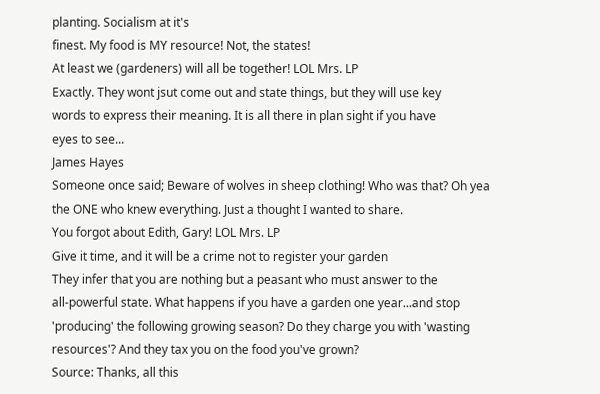planting. Socialism at it's
finest. My food is MY resource! Not, the states!
At least we (gardeners) will all be together! LOL Mrs. LP
Exactly. They wont jsut come out and state things, but they will use key
words to express their meaning. It is all there in plan sight if you have
eyes to see...
James Hayes
Someone once said; Beware of wolves in sheep clothing! Who was that? Oh yea
the ONE who knew everything. Just a thought I wanted to share.
You forgot about Edith, Gary! LOL Mrs. LP
Give it time, and it will be a crime not to register your garden
They infer that you are nothing but a peasant who must answer to the
all-powerful state. What happens if you have a garden one year...and stop
'producing' the following growing season? Do they charge you with 'wasting
resources'? And they tax you on the food you've grown?
Source: Thanks, all this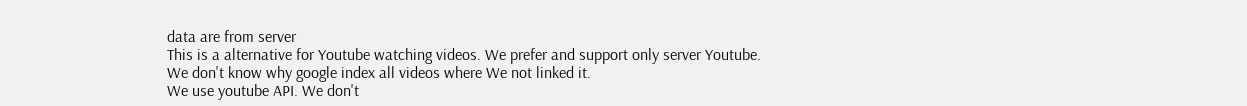data are from server
This is a alternative for Youtube watching videos. We prefer and support only server Youtube.
We don't know why google index all videos where We not linked it.
We use youtube API. We don't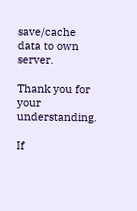save/cache data to own server.

Thank you for your understanding.

If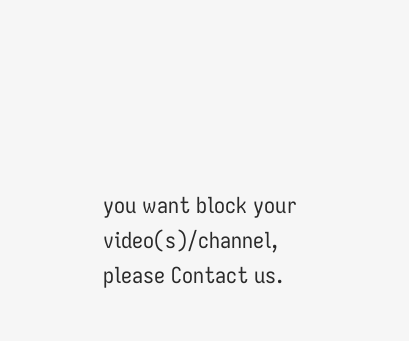you want block your video(s)/channel, please Contact us.